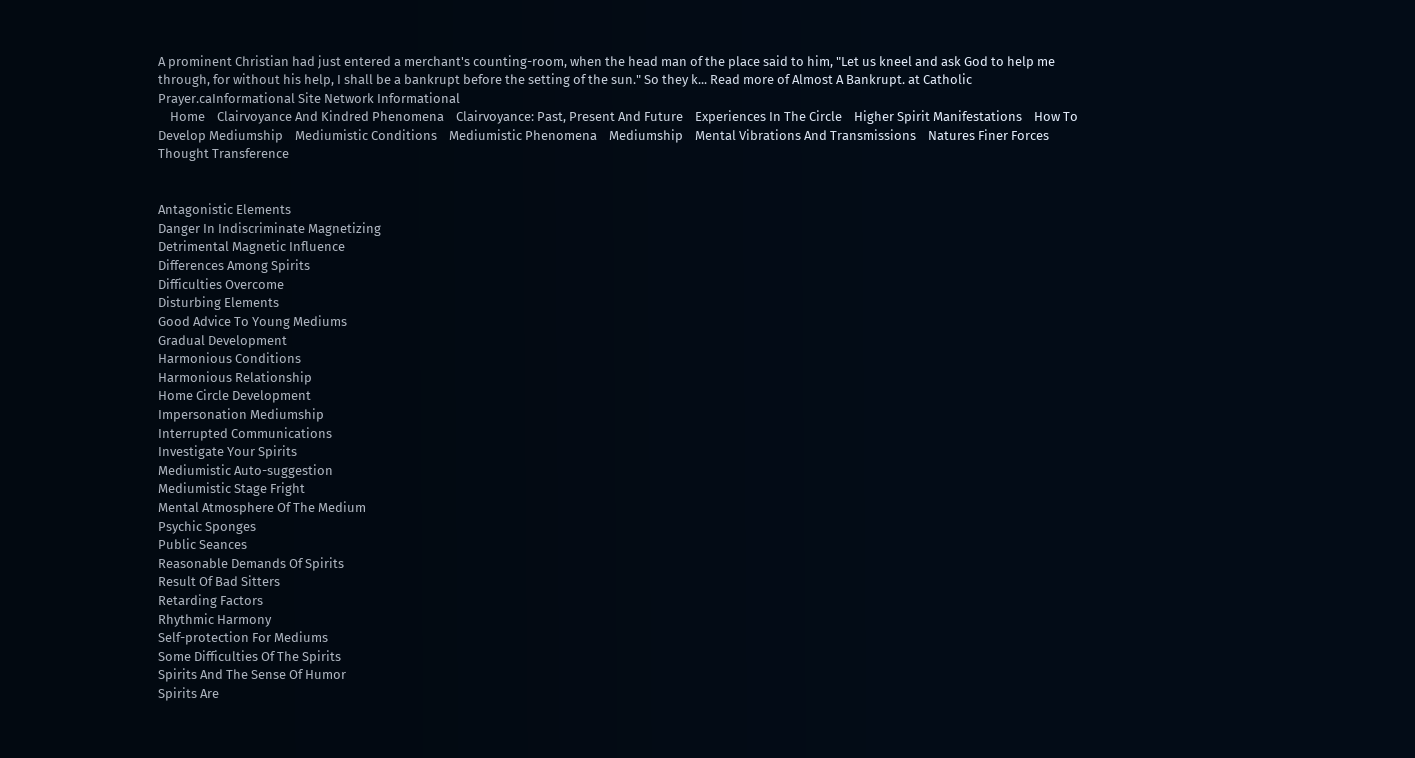A prominent Christian had just entered a merchant's counting-room, when the head man of the place said to him, "Let us kneel and ask God to help me through, for without his help, I shall be a bankrupt before the setting of the sun." So they k... Read more of Almost A Bankrupt. at Catholic Prayer.caInformational Site Network Informational
    Home    Clairvoyance And Kindred Phenomena    Clairvoyance: Past, Present And Future    Experiences In The Circle    Higher Spirit Manifestations    How To Develop Mediumship    Mediumistic Conditions    Mediumistic Phenomena    Mediumship    Mental Vibrations And Transmissions    Natures Finer Forces    Thought Transference


Antagonistic Elements
Danger In Indiscriminate Magnetizing
Detrimental Magnetic Influence
Differences Among Spirits
Difficulties Overcome
Disturbing Elements
Good Advice To Young Mediums
Gradual Development
Harmonious Conditions
Harmonious Relationship
Home Circle Development
Impersonation Mediumship
Interrupted Communications
Investigate Your Spirits
Mediumistic Auto-suggestion
Mediumistic Stage Fright
Mental Atmosphere Of The Medium
Psychic Sponges
Public Seances
Reasonable Demands Of Spirits
Result Of Bad Sitters
Retarding Factors
Rhythmic Harmony
Self-protection For Mediums
Some Difficulties Of The Spirits
Spirits And The Sense Of Humor
Spirits Are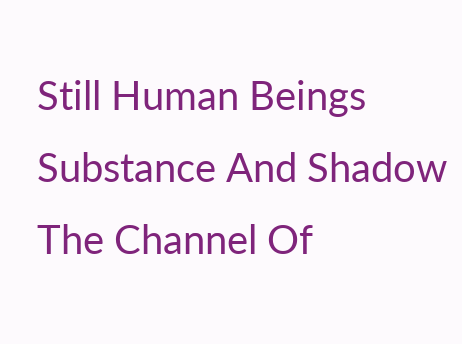Still Human Beings
Substance And Shadow
The Channel Of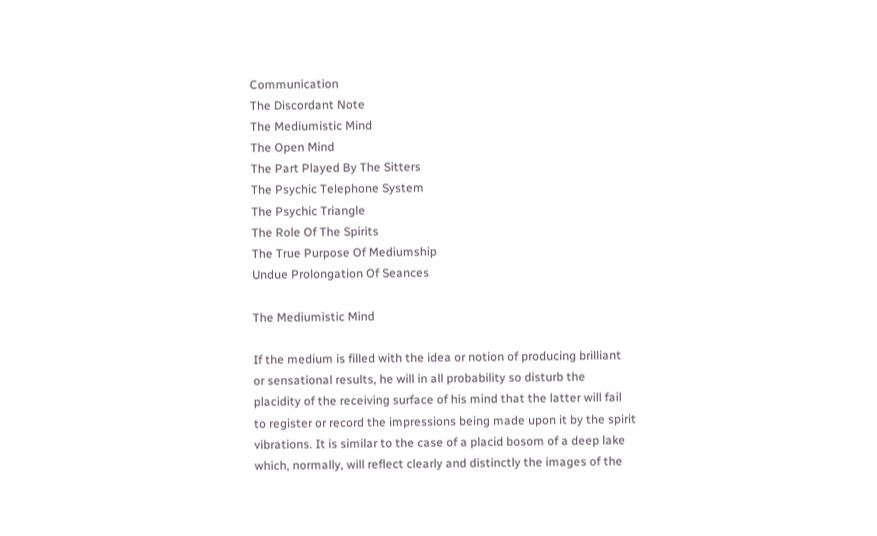Communication
The Discordant Note
The Mediumistic Mind
The Open Mind
The Part Played By The Sitters
The Psychic Telephone System
The Psychic Triangle
The Role Of The Spirits
The True Purpose Of Mediumship
Undue Prolongation Of Seances

The Mediumistic Mind

If the medium is filled with the idea or notion of producing brilliant
or sensational results, he will in all probability so disturb the
placidity of the receiving surface of his mind that the latter will fail
to register or record the impressions being made upon it by the spirit
vibrations. It is similar to the case of a placid bosom of a deep lake
which, normally, will reflect clearly and distinctly the images of the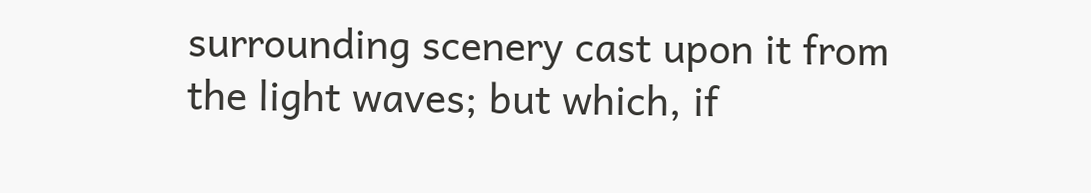surrounding scenery cast upon it from the light waves; but which, if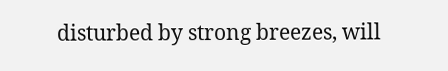disturbed by strong breezes, will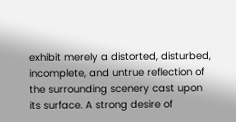exhibit merely a distorted, disturbed,
incomplete, and untrue reflection of the surrounding scenery cast upon
its surface. A strong desire of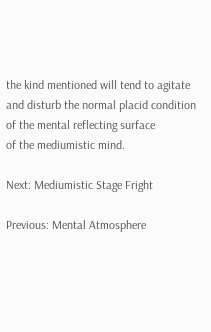the kind mentioned will tend to agitate
and disturb the normal placid condition of the mental reflecting surface
of the mediumistic mind.

Next: Mediumistic Stage Fright

Previous: Mental Atmosphere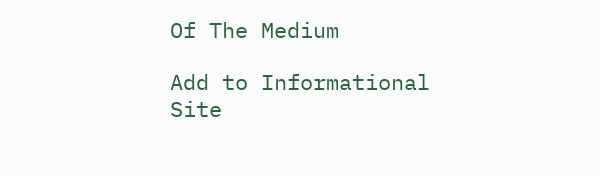Of The Medium

Add to Informational Site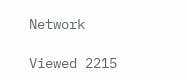Network

Viewed 2215